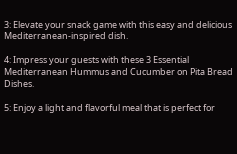3: Elevate your snack game with this easy and delicious Mediterranean-inspired dish.

4: Impress your guests with these 3 Essential Mediterranean Hummus and Cucumber on Pita Bread Dishes.

5: Enjoy a light and flavorful meal that is perfect for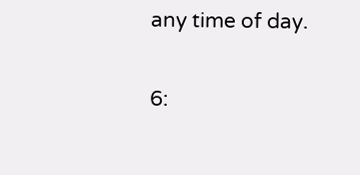any time of day.

6: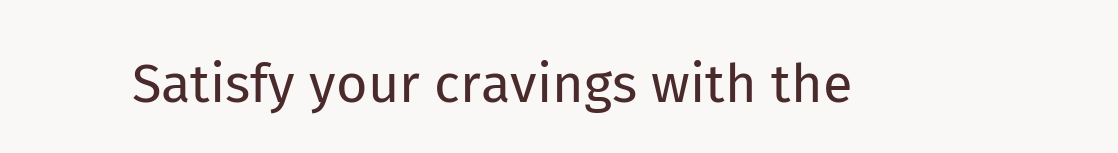Satisfy your cravings with the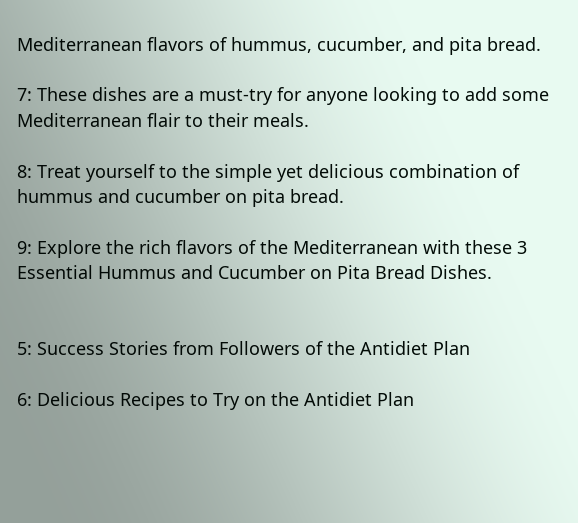Mediterranean flavors of hummus, cucumber, and pita bread.

7: These dishes are a must-try for anyone looking to add some Mediterranean flair to their meals.

8: Treat yourself to the simple yet delicious combination of hummus and cucumber on pita bread.

9: Explore the rich flavors of the Mediterranean with these 3 Essential Hummus and Cucumber on Pita Bread Dishes.


5: Success Stories from Followers of the Antidiet Plan

6: Delicious Recipes to Try on the Antidiet Plan